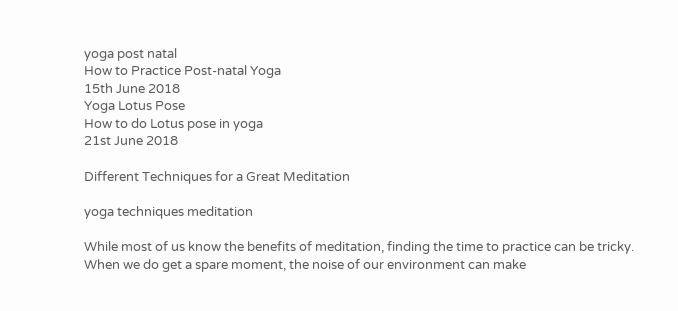yoga post natal
How to Practice Post-natal Yoga
15th June 2018
Yoga Lotus Pose
How to do Lotus pose in yoga
21st June 2018

Different Techniques for a Great Meditation

yoga techniques meditation

While most of us know the benefits of meditation, finding the time to practice can be tricky. When we do get a spare moment, the noise of our environment can make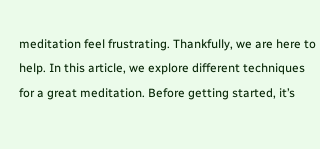meditation feel frustrating. Thankfully, we are here to help. In this article, we explore different techniques for a great meditation. Before getting started, it’s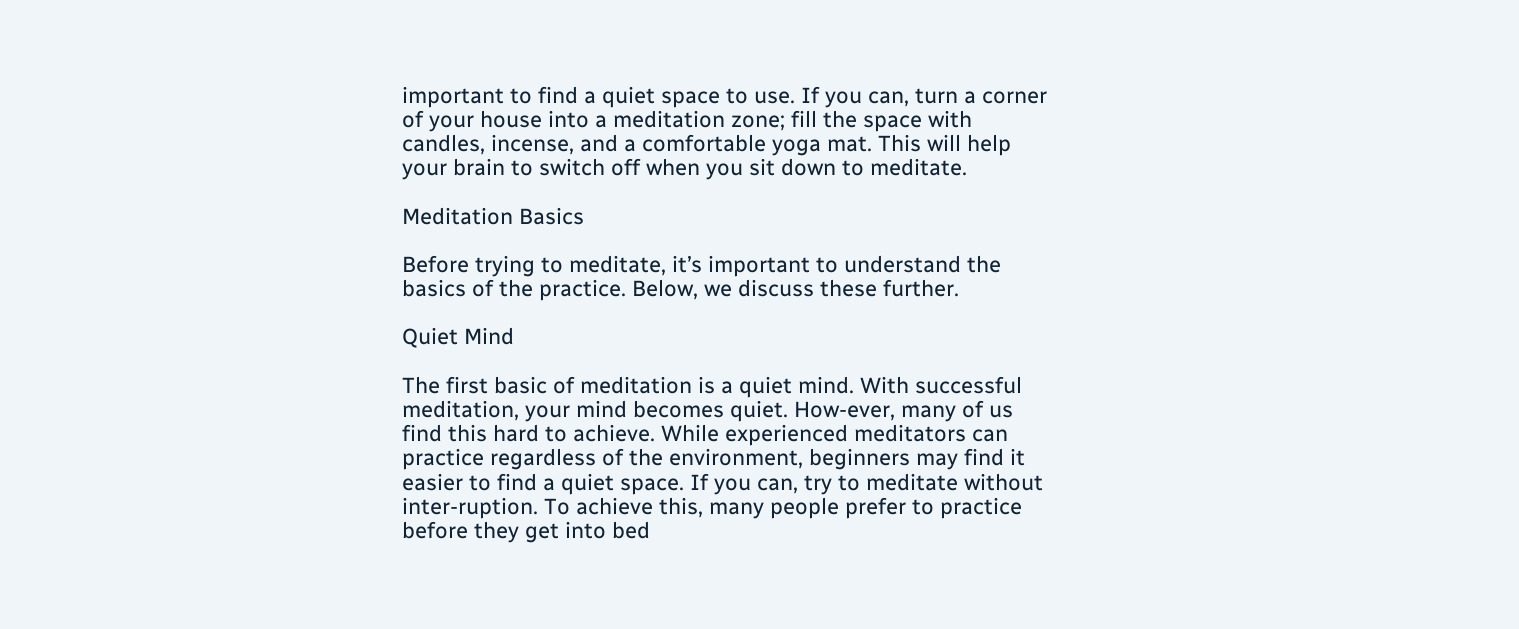important to find a quiet space to use. If you can, turn a corner of your house into a meditation zone; fill the space with candles, incense, and a comfortable yoga mat. This will help your brain to switch off when you sit down to meditate.

Meditation Basics

Before trying to meditate, it’s important to understand the basics of the practice. Below, we discuss these further.

Quiet Mind

The first basic of meditation is a quiet mind. With successful meditation, your mind becomes quiet. How-ever, many of us find this hard to achieve. While experienced meditators can practice regardless of the environment, beginners may find it easier to find a quiet space. If you can, try to meditate without inter-ruption. To achieve this, many people prefer to practice before they get into bed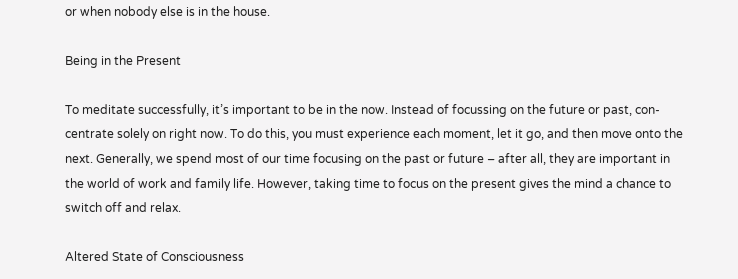or when nobody else is in the house.

Being in the Present

To meditate successfully, it’s important to be in the now. Instead of focussing on the future or past, con-centrate solely on right now. To do this, you must experience each moment, let it go, and then move onto the next. Generally, we spend most of our time focusing on the past or future – after all, they are important in the world of work and family life. However, taking time to focus on the present gives the mind a chance to switch off and relax.

Altered State of Consciousness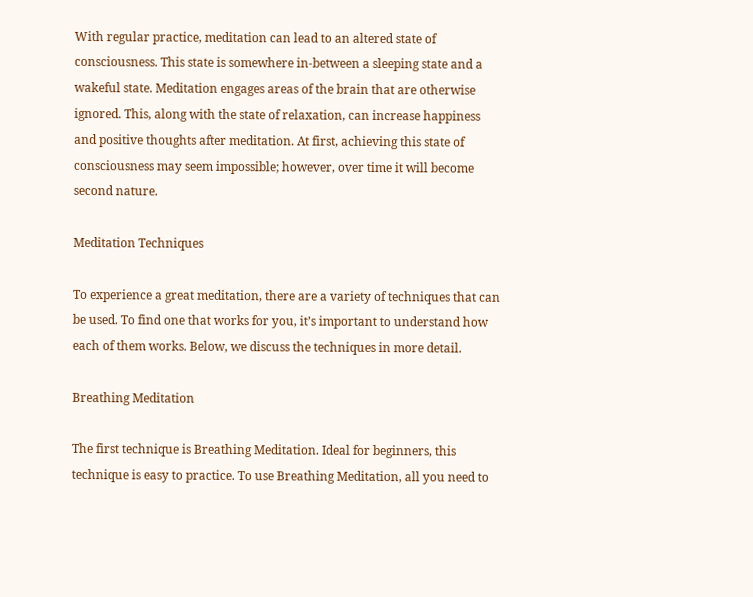With regular practice, meditation can lead to an altered state of consciousness. This state is somewhere in-between a sleeping state and a wakeful state. Meditation engages areas of the brain that are otherwise ignored. This, along with the state of relaxation, can increase happiness and positive thoughts after meditation. At first, achieving this state of consciousness may seem impossible; however, over time it will become second nature.

Meditation Techniques

To experience a great meditation, there are a variety of techniques that can be used. To find one that works for you, it’s important to understand how each of them works. Below, we discuss the techniques in more detail.

Breathing Meditation

The first technique is Breathing Meditation. Ideal for beginners, this technique is easy to practice. To use Breathing Meditation, all you need to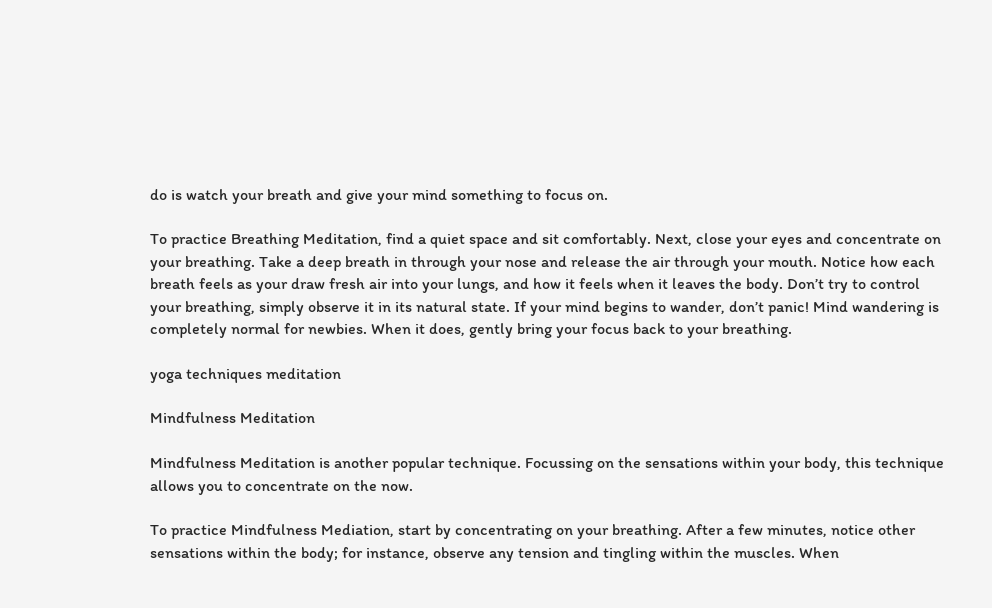do is watch your breath and give your mind something to focus on.

To practice Breathing Meditation, find a quiet space and sit comfortably. Next, close your eyes and concentrate on your breathing. Take a deep breath in through your nose and release the air through your mouth. Notice how each breath feels as your draw fresh air into your lungs, and how it feels when it leaves the body. Don’t try to control your breathing, simply observe it in its natural state. If your mind begins to wander, don’t panic! Mind wandering is completely normal for newbies. When it does, gently bring your focus back to your breathing.

yoga techniques meditation

Mindfulness Meditation

Mindfulness Meditation is another popular technique. Focussing on the sensations within your body, this technique allows you to concentrate on the now.

To practice Mindfulness Mediation, start by concentrating on your breathing. After a few minutes, notice other sensations within the body; for instance, observe any tension and tingling within the muscles. When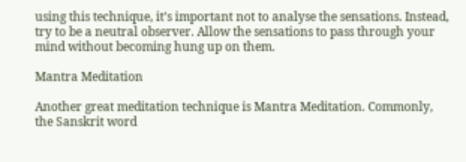using this technique, it’s important not to analyse the sensations. Instead, try to be a neutral observer. Allow the sensations to pass through your mind without becoming hung up on them.

Mantra Meditation

Another great meditation technique is Mantra Meditation. Commonly, the Sanskrit word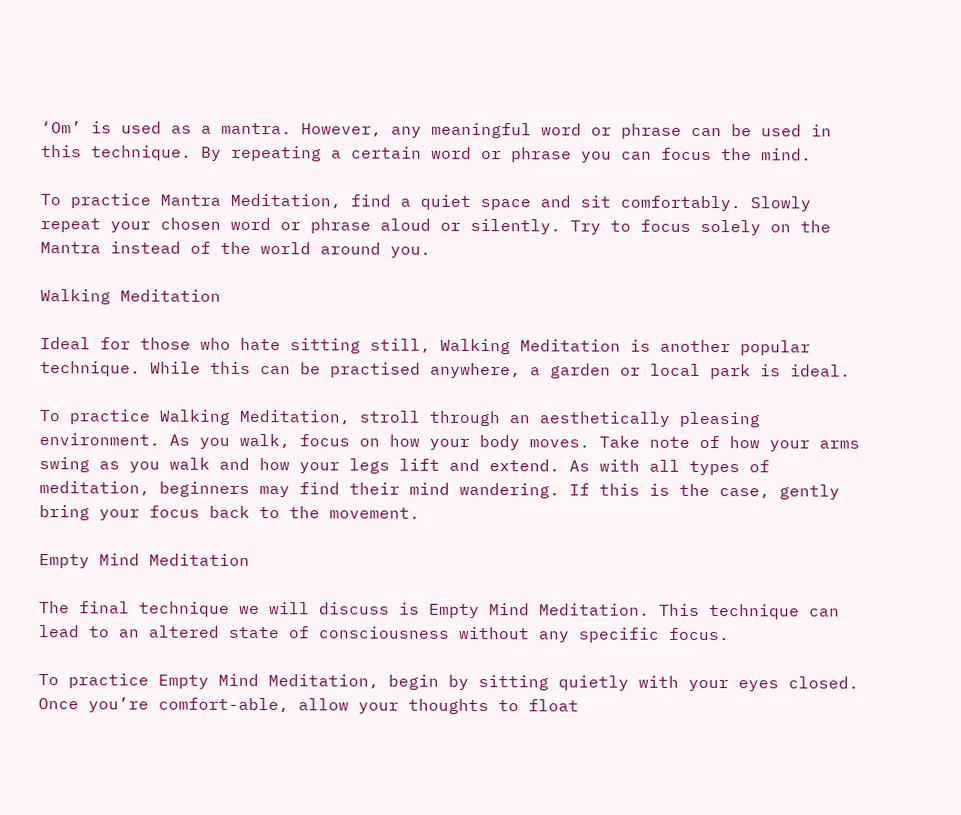‘Om’ is used as a mantra. However, any meaningful word or phrase can be used in this technique. By repeating a certain word or phrase you can focus the mind.

To practice Mantra Meditation, find a quiet space and sit comfortably. Slowly repeat your chosen word or phrase aloud or silently. Try to focus solely on the Mantra instead of the world around you.

Walking Meditation

Ideal for those who hate sitting still, Walking Meditation is another popular technique. While this can be practised anywhere, a garden or local park is ideal.

To practice Walking Meditation, stroll through an aesthetically pleasing environment. As you walk, focus on how your body moves. Take note of how your arms swing as you walk and how your legs lift and extend. As with all types of meditation, beginners may find their mind wandering. If this is the case, gently bring your focus back to the movement.

Empty Mind Meditation

The final technique we will discuss is Empty Mind Meditation. This technique can lead to an altered state of consciousness without any specific focus.

To practice Empty Mind Meditation, begin by sitting quietly with your eyes closed. Once you’re comfort-able, allow your thoughts to float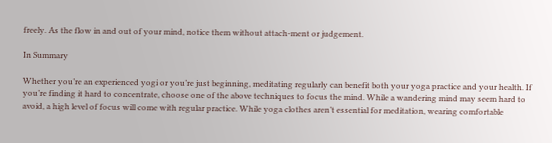freely. As the flow in and out of your mind, notice them without attach-ment or judgement.

In Summary

Whether you’re an experienced yogi or you’re just beginning, meditating regularly can benefit both your yoga practice and your health. If you’re finding it hard to concentrate, choose one of the above techniques to focus the mind. While a wandering mind may seem hard to avoid, a high level of focus will come with regular practice. While yoga clothes aren’t essential for meditation, wearing comfortable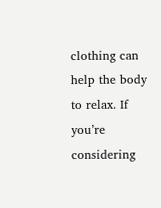clothing can help the body to relax. If you’re considering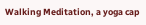Walking Meditation, a yoga cap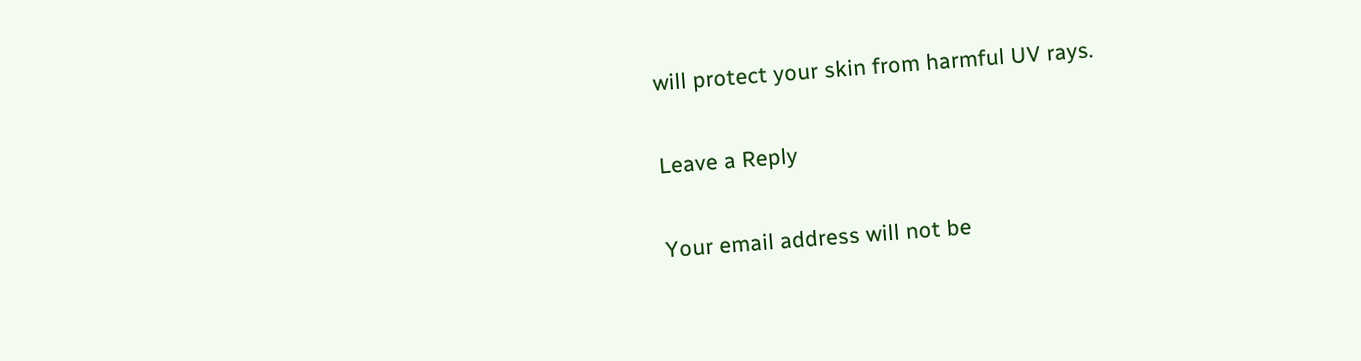will protect your skin from harmful UV rays.

Leave a Reply

Your email address will not be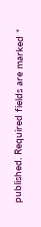published. Required fields are marked *